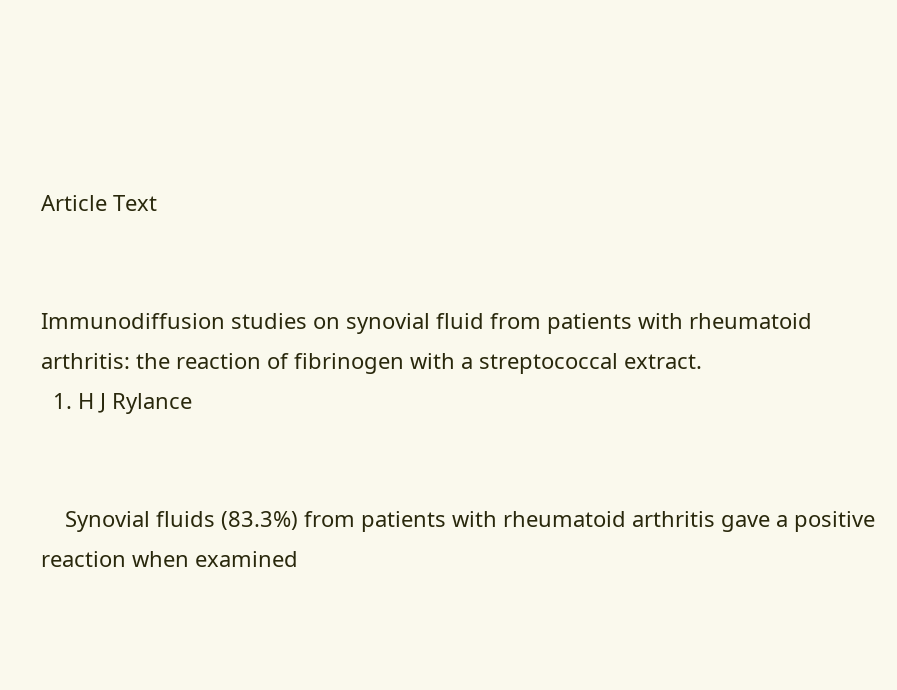Article Text


Immunodiffusion studies on synovial fluid from patients with rheumatoid arthritis: the reaction of fibrinogen with a streptococcal extract.
  1. H J Rylance


    Synovial fluids (83.3%) from patients with rheumatoid arthritis gave a positive reaction when examined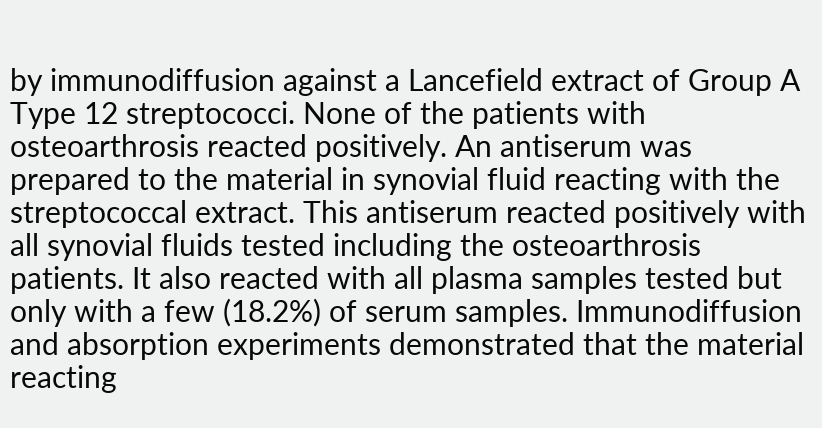by immunodiffusion against a Lancefield extract of Group A Type 12 streptococci. None of the patients with osteoarthrosis reacted positively. An antiserum was prepared to the material in synovial fluid reacting with the streptococcal extract. This antiserum reacted positively with all synovial fluids tested including the osteoarthrosis patients. It also reacted with all plasma samples tested but only with a few (18.2%) of serum samples. Immunodiffusion and absorption experiments demonstrated that the material reacting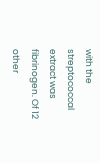with the streptococcal extract was fibrinogen. Of 12 other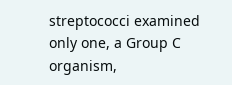streptococci examined only one, a Group C organism,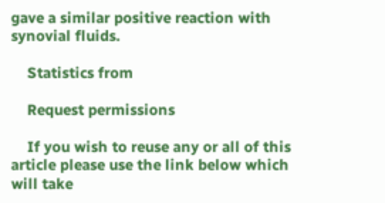gave a similar positive reaction with synovial fluids.

    Statistics from

    Request permissions

    If you wish to reuse any or all of this article please use the link below which will take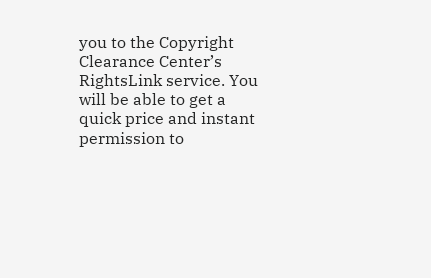you to the Copyright Clearance Center’s RightsLink service. You will be able to get a quick price and instant permission to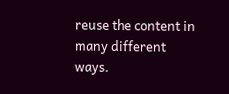reuse the content in many different ways.